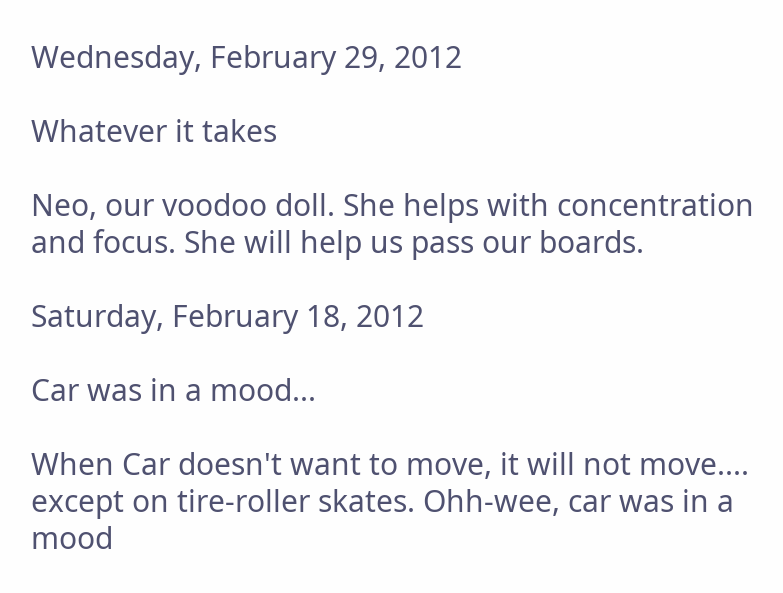Wednesday, February 29, 2012

Whatever it takes

Neo, our voodoo doll. She helps with concentration and focus. She will help us pass our boards.

Saturday, February 18, 2012

Car was in a mood...

When Car doesn't want to move, it will not move.... except on tire-roller skates. Ohh-wee, car was in a mood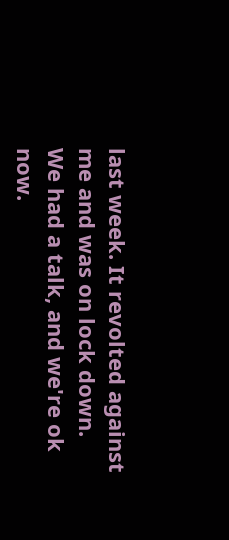last week. It revolted against me and was on lock down. We had a talk, and we're ok now.